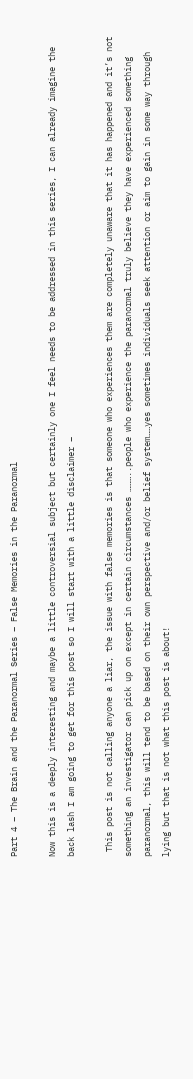Part 4 – The Brain and the Paranormal Series – False Memories in the Paranormal

Now this is a deeply interesting and maybe a little controversial subject but certainly one I feel needs to be addressed in this series, I can already imagine the back lash I am going to get for this post so I will start with a little disclaimer –

 This post is not calling anyone a liar, the issue with false memories is that someone who experiences them are completely unaware that it has happened and it’s not something an investigator can pick up on except in certain circumstances ………..people who experience the paranormal truly believe they have experienced something paranormal, this will tend to be based on their own perspective and/or belief system……yes sometimes individuals seek attention or aim to gain in some way through lying but that is not what this post is about!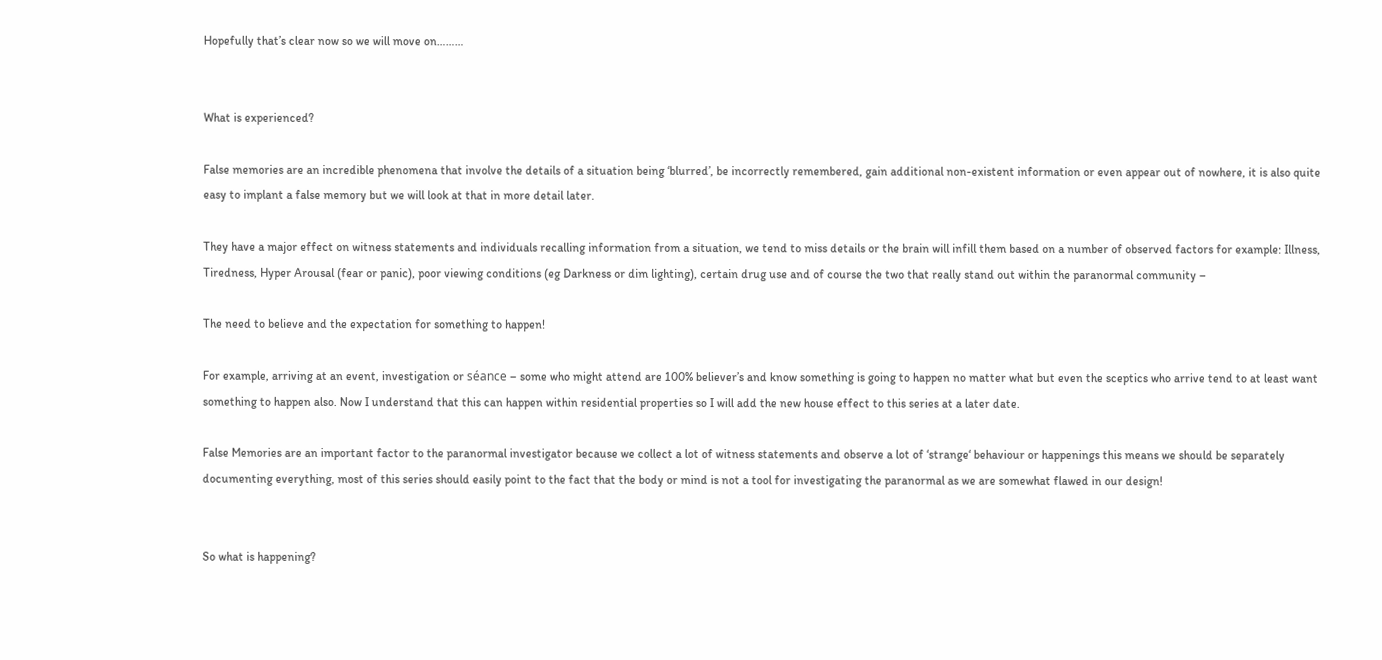Hopefully that’s clear now so we will move on………


What is experienced?

False memories are an incredible phenomena that involve the details of a situation being ‘blurred’, be incorrectly remembered, gain additional non-existent information or even appear out of nowhere, it is also quite easy to implant a false memory but we will look at that in more detail later.

They have a major effect on witness statements and individuals recalling information from a situation, we tend to miss details or the brain will infill them based on a number of observed factors for example: Illness, Tiredness, Hyper Arousal (fear or panic), poor viewing conditions (eg Darkness or dim lighting), certain drug use and of course the two that really stand out within the paranormal community –

The need to believe and the expectation for something to happen!

For example, arriving at an event, investigation or séance – some who might attend are 100% believer’s and know something is going to happen no matter what but even the sceptics who arrive tend to at least want something to happen also. Now I understand that this can happen within residential properties so I will add the new house effect to this series at a later date.

False Memories are an important factor to the paranormal investigator because we collect a lot of witness statements and observe a lot of ‘strange‘ behaviour or happenings this means we should be separately documenting everything, most of this series should easily point to the fact that the body or mind is not a tool for investigating the paranormal as we are somewhat flawed in our design!


So what is happening?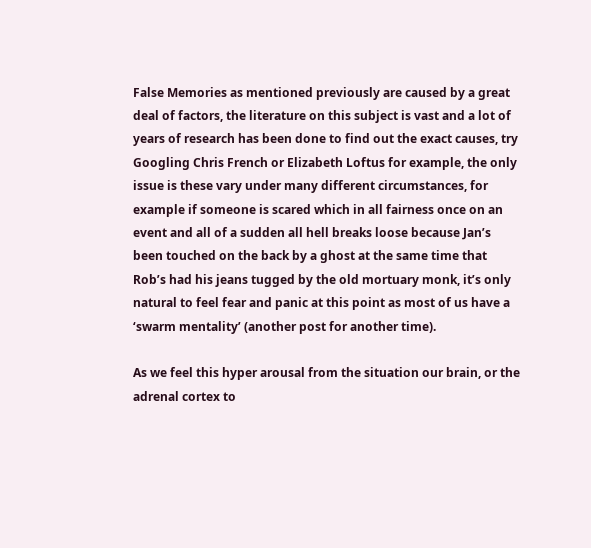False Memories as mentioned previously are caused by a great deal of factors, the literature on this subject is vast and a lot of years of research has been done to find out the exact causes, try Googling Chris French or Elizabeth Loftus for example, the only issue is these vary under many different circumstances, for example if someone is scared which in all fairness once on an event and all of a sudden all hell breaks loose because Jan’s been touched on the back by a ghost at the same time that Rob’s had his jeans tugged by the old mortuary monk, it’s only natural to feel fear and panic at this point as most of us have a ‘swarm mentality’ (another post for another time).

As we feel this hyper arousal from the situation our brain, or the adrenal cortex to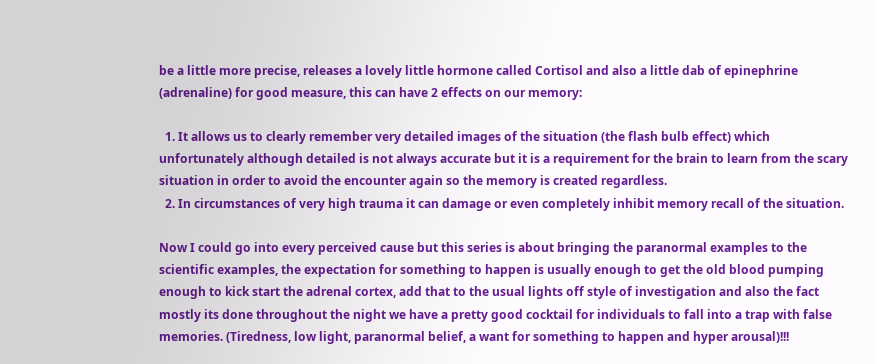be a little more precise, releases a lovely little hormone called Cortisol and also a little dab of epinephrine (adrenaline) for good measure, this can have 2 effects on our memory:

  1. It allows us to clearly remember very detailed images of the situation (the flash bulb effect) which unfortunately although detailed is not always accurate but it is a requirement for the brain to learn from the scary situation in order to avoid the encounter again so the memory is created regardless.
  2. In circumstances of very high trauma it can damage or even completely inhibit memory recall of the situation.

Now I could go into every perceived cause but this series is about bringing the paranormal examples to the scientific examples, the expectation for something to happen is usually enough to get the old blood pumping enough to kick start the adrenal cortex, add that to the usual lights off style of investigation and also the fact mostly its done throughout the night we have a pretty good cocktail for individuals to fall into a trap with false memories. (Tiredness, low light, paranormal belief, a want for something to happen and hyper arousal)!!!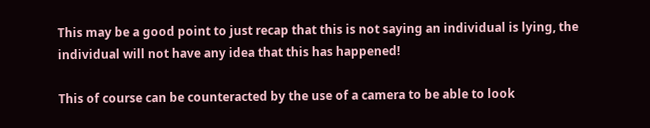This may be a good point to just recap that this is not saying an individual is lying, the individual will not have any idea that this has happened!

This of course can be counteracted by the use of a camera to be able to look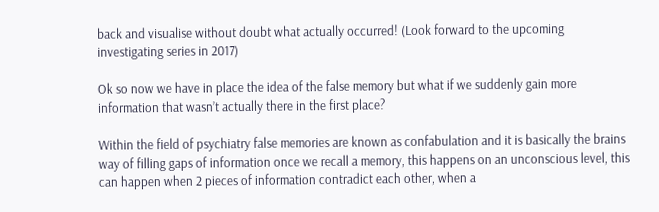back and visualise without doubt what actually occurred! (Look forward to the upcoming investigating series in 2017)

Ok so now we have in place the idea of the false memory but what if we suddenly gain more information that wasn’t actually there in the first place?

Within the field of psychiatry false memories are known as confabulation and it is basically the brains way of filling gaps of information once we recall a memory, this happens on an unconscious level, this can happen when 2 pieces of information contradict each other, when a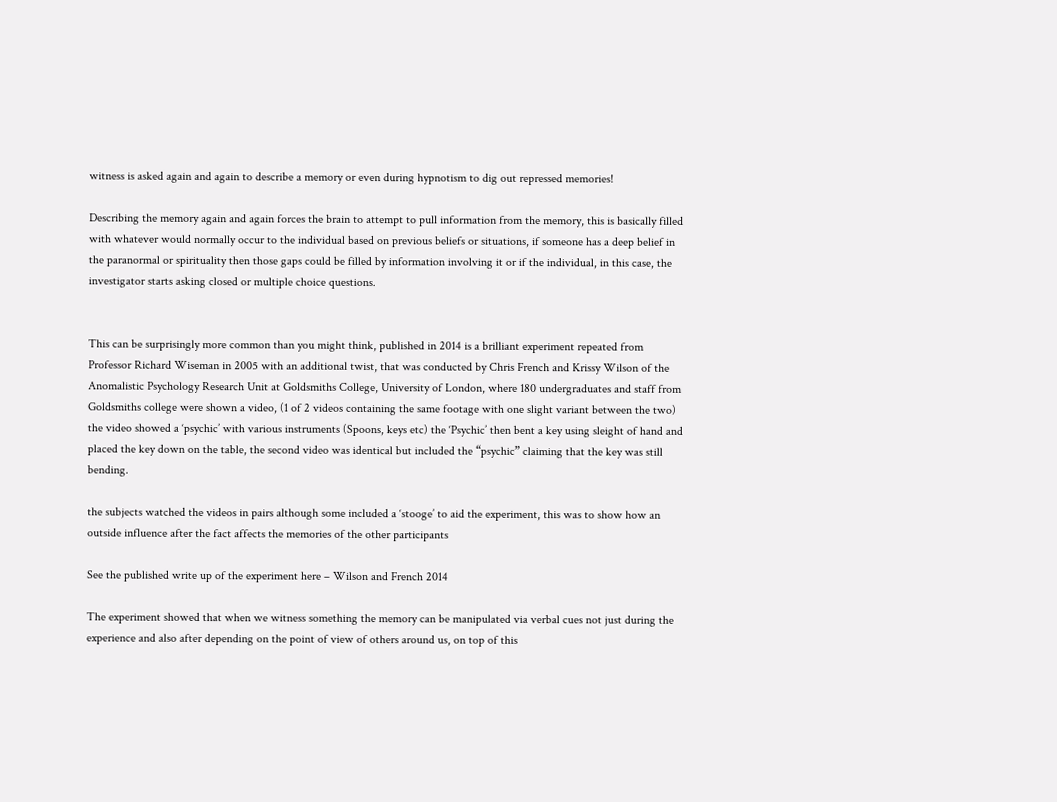witness is asked again and again to describe a memory or even during hypnotism to dig out repressed memories!

Describing the memory again and again forces the brain to attempt to pull information from the memory, this is basically filled with whatever would normally occur to the individual based on previous beliefs or situations, if someone has a deep belief in the paranormal or spirituality then those gaps could be filled by information involving it or if the individual, in this case, the investigator starts asking closed or multiple choice questions.


This can be surprisingly more common than you might think, published in 2014 is a brilliant experiment repeated from Professor Richard Wiseman in 2005 with an additional twist, that was conducted by Chris French and Krissy Wilson of the Anomalistic Psychology Research Unit at Goldsmiths College, University of London, where 180 undergraduates and staff from Goldsmiths college were shown a video, (1 of 2 videos containing the same footage with one slight variant between the two) the video showed a ‘psychic’ with various instruments (Spoons, keys etc) the ‘Psychic’ then bent a key using sleight of hand and placed the key down on the table, the second video was identical but included the “psychic” claiming that the key was still bending.

the subjects watched the videos in pairs although some included a ‘stooge’ to aid the experiment, this was to show how an outside influence after the fact affects the memories of the other participants

See the published write up of the experiment here – Wilson and French 2014

The experiment showed that when we witness something the memory can be manipulated via verbal cues not just during the experience and also after depending on the point of view of others around us, on top of this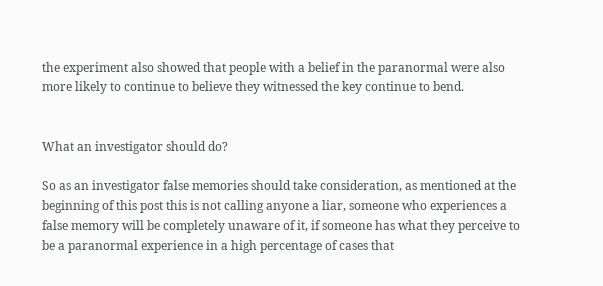the experiment also showed that people with a belief in the paranormal were also more likely to continue to believe they witnessed the key continue to bend.


What an investigator should do?

So as an investigator false memories should take consideration, as mentioned at the beginning of this post this is not calling anyone a liar, someone who experiences a false memory will be completely unaware of it, if someone has what they perceive to be a paranormal experience in a high percentage of cases that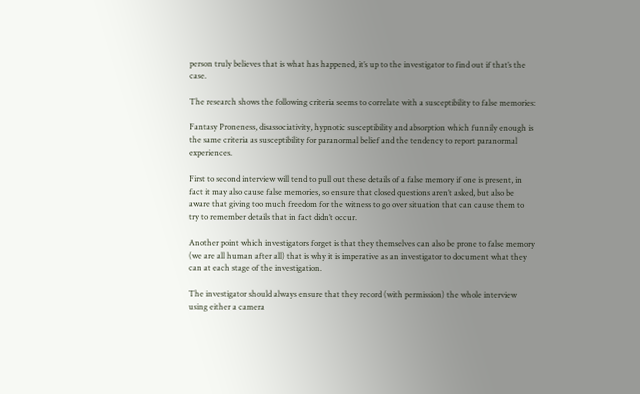person truly believes that is what has happened, it’s up to the investigator to find out if that’s the case.

The research shows the following criteria seems to correlate with a susceptibility to false memories:

Fantasy Proneness, disassociativity, hypnotic susceptibility and absorption which funnily enough is the same criteria as susceptibility for paranormal belief and the tendency to report paranormal experiences.

First to second interview will tend to pull out these details of a false memory if one is present, in fact it may also cause false memories, so ensure that closed questions aren’t asked, but also be aware that giving too much freedom for the witness to go over situation that can cause them to try to remember details that in fact didn’t occur.

Another point which investigators forget is that they themselves can also be prone to false memory (we are all human after all) that is why it is imperative as an investigator to document what they can at each stage of the investigation.

The investigator should always ensure that they record (with permission) the whole interview using either a camera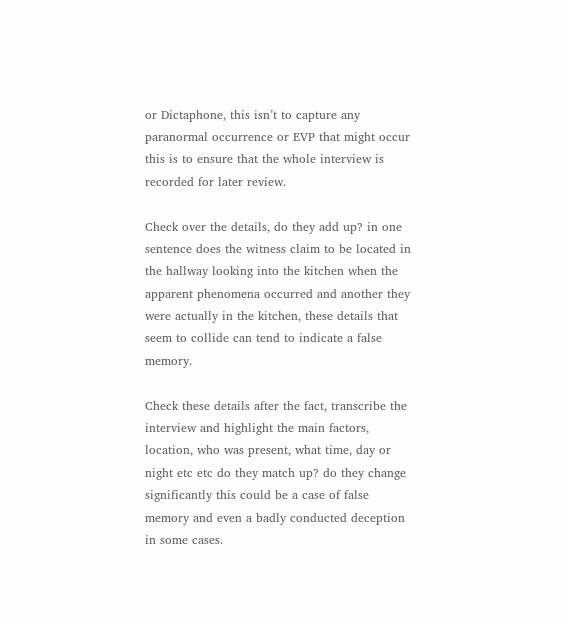or Dictaphone, this isn’t to capture any paranormal occurrence or EVP that might occur this is to ensure that the whole interview is recorded for later review.

Check over the details, do they add up? in one sentence does the witness claim to be located in the hallway looking into the kitchen when the apparent phenomena occurred and another they were actually in the kitchen, these details that seem to collide can tend to indicate a false memory.

Check these details after the fact, transcribe the interview and highlight the main factors, location, who was present, what time, day or night etc etc do they match up? do they change significantly this could be a case of false memory and even a badly conducted deception in some cases.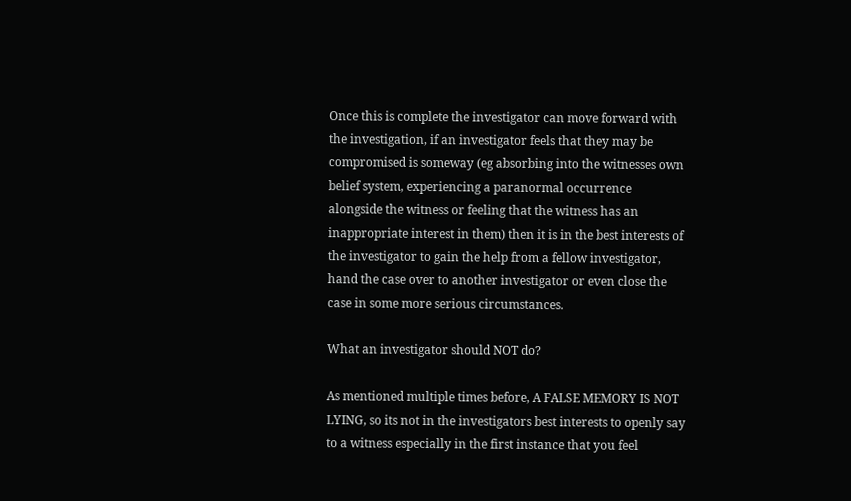Once this is complete the investigator can move forward with the investigation, if an investigator feels that they may be compromised is someway (eg absorbing into the witnesses own belief system, experiencing a paranormal occurrence alongside the witness or feeling that the witness has an inappropriate interest in them) then it is in the best interests of the investigator to gain the help from a fellow investigator, hand the case over to another investigator or even close the case in some more serious circumstances.

What an investigator should NOT do?

As mentioned multiple times before, A FALSE MEMORY IS NOT LYING, so its not in the investigators best interests to openly say to a witness especially in the first instance that you feel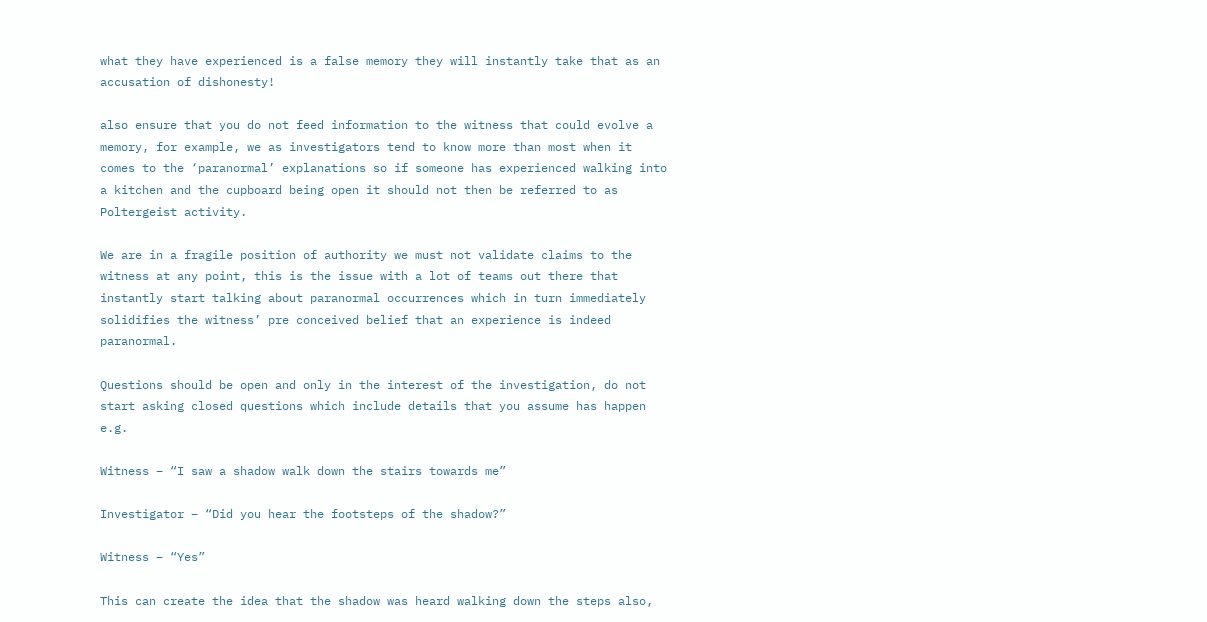what they have experienced is a false memory they will instantly take that as an accusation of dishonesty!

also ensure that you do not feed information to the witness that could evolve a memory, for example, we as investigators tend to know more than most when it comes to the ‘paranormal’ explanations so if someone has experienced walking into a kitchen and the cupboard being open it should not then be referred to as Poltergeist activity.

We are in a fragile position of authority we must not validate claims to the witness at any point, this is the issue with a lot of teams out there that instantly start talking about paranormal occurrences which in turn immediately solidifies the witness’ pre conceived belief that an experience is indeed paranormal.

Questions should be open and only in the interest of the investigation, do not start asking closed questions which include details that you assume has happen e.g.

Witness – “I saw a shadow walk down the stairs towards me”

Investigator – “Did you hear the footsteps of the shadow?”

Witness – “Yes”

This can create the idea that the shadow was heard walking down the steps also,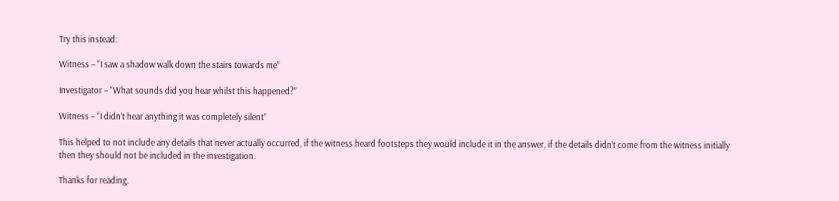Try this instead:

Witness – “I saw a shadow walk down the stairs towards me”

Investigator – “What sounds did you hear whilst this happened?”

Witness – “I didn’t hear anything it was completely silent”

This helped to not include any details that never actually occurred, if the witness heard footsteps they would include it in the answer, if the details didn’t come from the witness initially then they should not be included in the investigation.

Thanks for reading,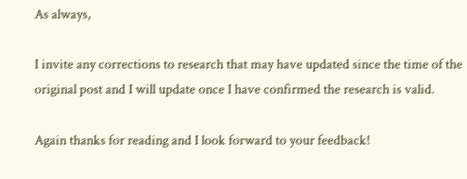As always,

I invite any corrections to research that may have updated since the time of the original post and I will update once I have confirmed the research is valid.

Again thanks for reading and I look forward to your feedback!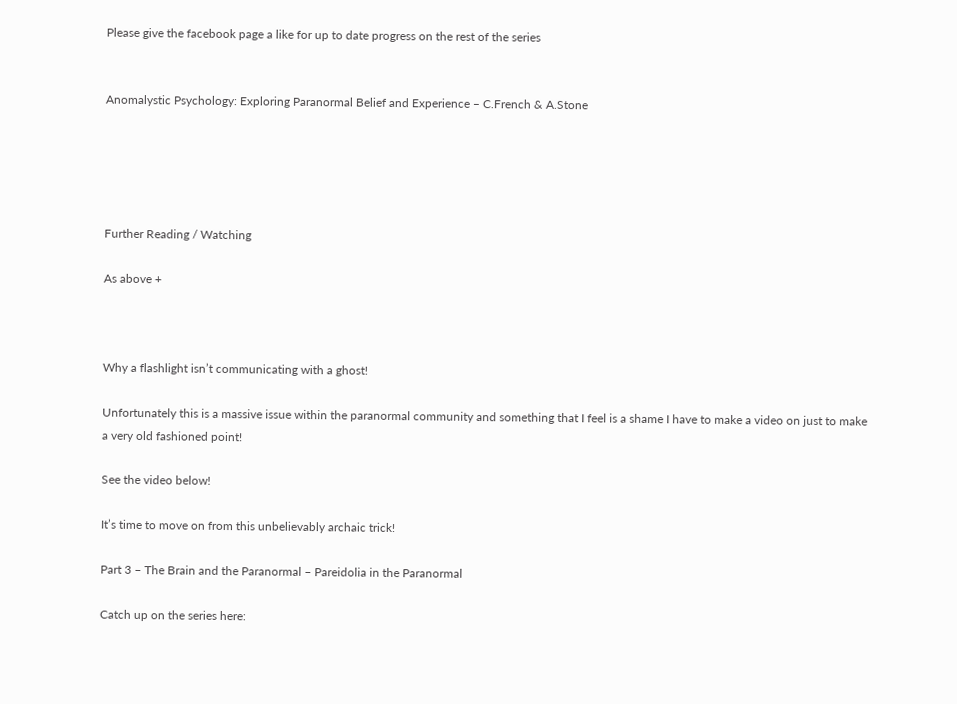Please give the facebook page a like for up to date progress on the rest of the series


Anomalystic Psychology: Exploring Paranormal Belief and Experience – C.French & A.Stone





Further Reading / Watching

As above +



Why a flashlight isn’t communicating with a ghost!

Unfortunately this is a massive issue within the paranormal community and something that I feel is a shame I have to make a video on just to make a very old fashioned point!

See the video below!

It’s time to move on from this unbelievably archaic trick!

Part 3 – The Brain and the Paranormal – Pareidolia in the Paranormal

Catch up on the series here: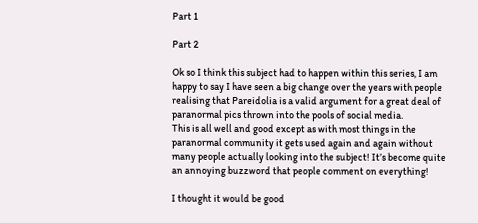Part 1

Part 2

Ok so I think this subject had to happen within this series, I am happy to say I have seen a big change over the years with people realising that Pareidolia is a valid argument for a great deal of paranormal pics thrown into the pools of social media.
This is all well and good except as with most things in the paranormal community it gets used again and again without many people actually looking into the subject! It’s become quite an annoying buzzword that people comment on everything!

I thought it would be good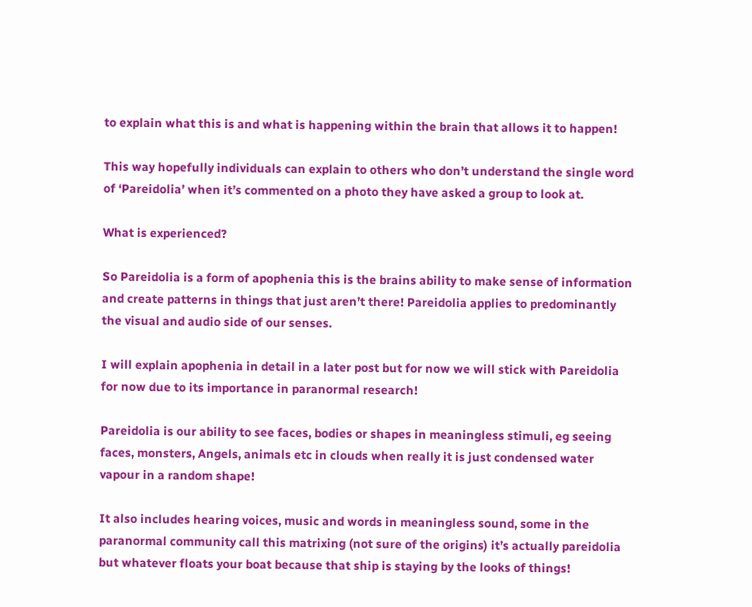to explain what this is and what is happening within the brain that allows it to happen!

This way hopefully individuals can explain to others who don’t understand the single word of ‘Pareidolia’ when it’s commented on a photo they have asked a group to look at.

What is experienced?

So Pareidolia is a form of apophenia this is the brains ability to make sense of information and create patterns in things that just aren’t there! Pareidolia applies to predominantly the visual and audio side of our senses.

I will explain apophenia in detail in a later post but for now we will stick with Pareidolia for now due to its importance in paranormal research!

Pareidolia is our ability to see faces, bodies or shapes in meaningless stimuli, eg seeing faces, monsters, Angels, animals etc in clouds when really it is just condensed water vapour in a random shape!

It also includes hearing voices, music and words in meaningless sound, some in the paranormal community call this matrixing (not sure of the origins) it’s actually pareidolia but whatever floats your boat because that ship is staying by the looks of things!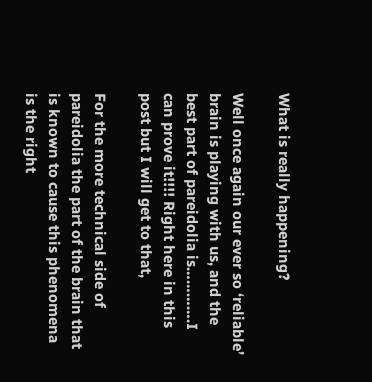What is really happening?

Well once again our ever so ‘reliable’ brain is playing with us, and the best part of pareidolia is………….I can prove it!!!! Right here in this post but I will get to that,

For the more technical side of pareidolia the part of the brain that is known to cause this phenomena is the right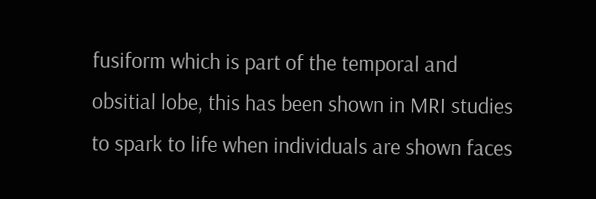fusiform which is part of the temporal and obsitial lobe, this has been shown in MRI studies to spark to life when individuals are shown faces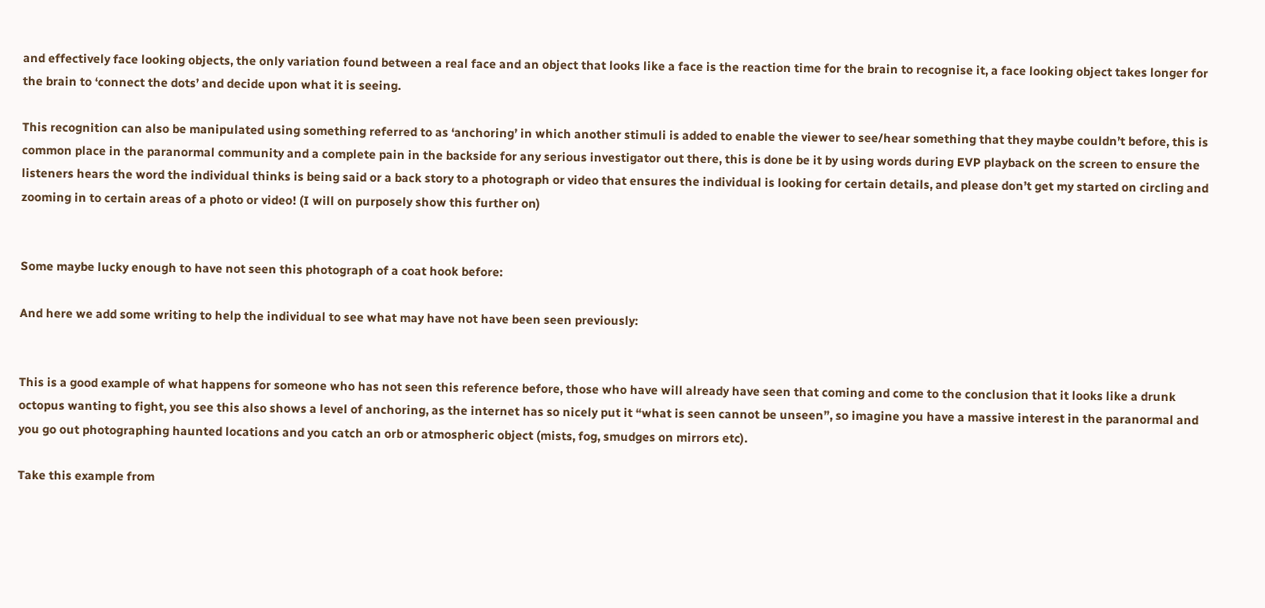and effectively face looking objects, the only variation found between a real face and an object that looks like a face is the reaction time for the brain to recognise it, a face looking object takes longer for the brain to ‘connect the dots’ and decide upon what it is seeing.

This recognition can also be manipulated using something referred to as ‘anchoring’ in which another stimuli is added to enable the viewer to see/hear something that they maybe couldn’t before, this is common place in the paranormal community and a complete pain in the backside for any serious investigator out there, this is done be it by using words during EVP playback on the screen to ensure the listeners hears the word the individual thinks is being said or a back story to a photograph or video that ensures the individual is looking for certain details, and please don’t get my started on circling and zooming in to certain areas of a photo or video! (I will on purposely show this further on)


Some maybe lucky enough to have not seen this photograph of a coat hook before:

And here we add some writing to help the individual to see what may have not have been seen previously:


This is a good example of what happens for someone who has not seen this reference before, those who have will already have seen that coming and come to the conclusion that it looks like a drunk octopus wanting to fight, you see this also shows a level of anchoring, as the internet has so nicely put it “what is seen cannot be unseen”, so imagine you have a massive interest in the paranormal and you go out photographing haunted locations and you catch an orb or atmospheric object (mists, fog, smudges on mirrors etc).

Take this example from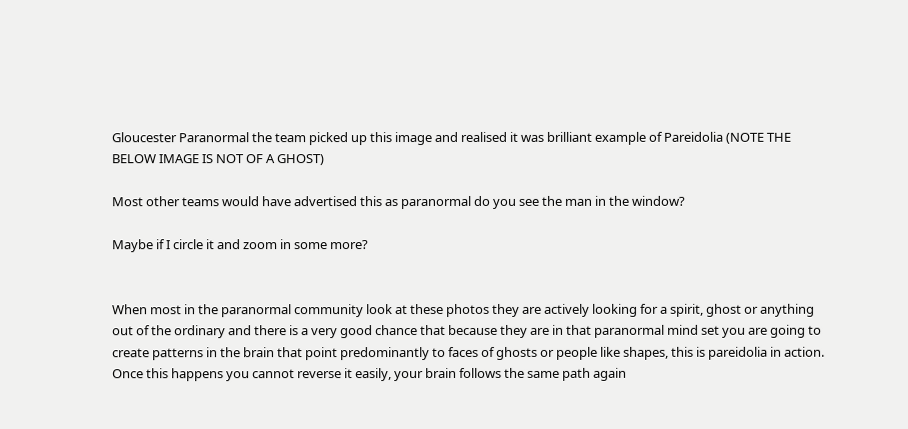Gloucester Paranormal the team picked up this image and realised it was brilliant example of Pareidolia (NOTE THE BELOW IMAGE IS NOT OF A GHOST)

Most other teams would have advertised this as paranormal do you see the man in the window?

Maybe if I circle it and zoom in some more?


When most in the paranormal community look at these photos they are actively looking for a spirit, ghost or anything out of the ordinary and there is a very good chance that because they are in that paranormal mind set you are going to create patterns in the brain that point predominantly to faces of ghosts or people like shapes, this is pareidolia in action. Once this happens you cannot reverse it easily, your brain follows the same path again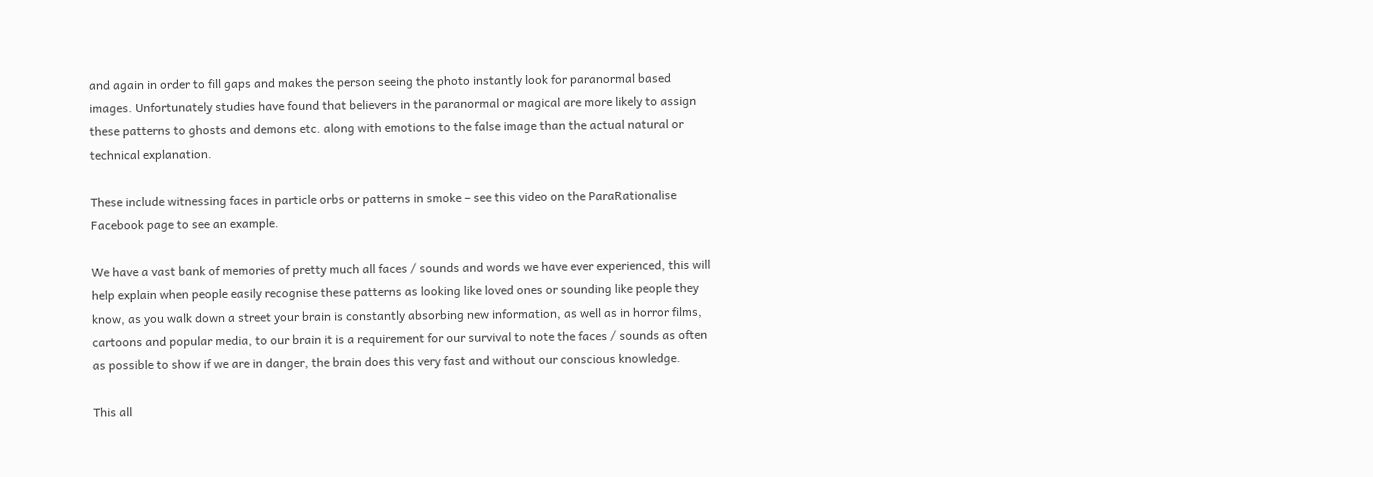and again in order to fill gaps and makes the person seeing the photo instantly look for paranormal based images. Unfortunately studies have found that believers in the paranormal or magical are more likely to assign these patterns to ghosts and demons etc. along with emotions to the false image than the actual natural or technical explanation.

These include witnessing faces in particle orbs or patterns in smoke – see this video on the ParaRationalise Facebook page to see an example.

We have a vast bank of memories of pretty much all faces / sounds and words we have ever experienced, this will help explain when people easily recognise these patterns as looking like loved ones or sounding like people they know, as you walk down a street your brain is constantly absorbing new information, as well as in horror films, cartoons and popular media, to our brain it is a requirement for our survival to note the faces / sounds as often as possible to show if we are in danger, the brain does this very fast and without our conscious knowledge.

This all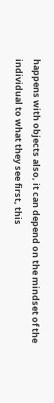happens with objects also, it can depend on the mindset of the individual to what they see first, this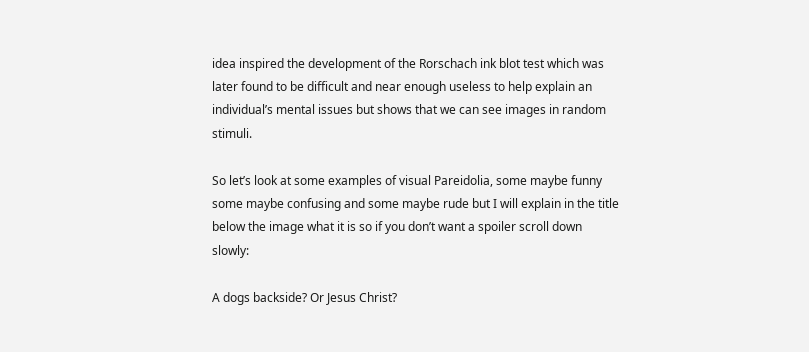idea inspired the development of the Rorschach ink blot test which was later found to be difficult and near enough useless to help explain an individual’s mental issues but shows that we can see images in random stimuli.

So let’s look at some examples of visual Pareidolia, some maybe funny some maybe confusing and some maybe rude but I will explain in the title below the image what it is so if you don’t want a spoiler scroll down slowly:

A dogs backside? Or Jesus Christ?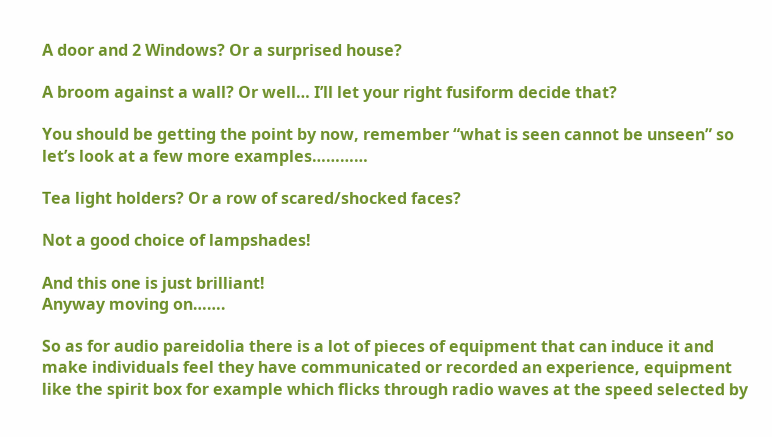A door and 2 Windows? Or a surprised house?

A broom against a wall? Or well… I’ll let your right fusiform decide that?

You should be getting the point by now, remember “what is seen cannot be unseen” so let’s look at a few more examples…………

Tea light holders? Or a row of scared/shocked faces?

Not a good choice of lampshades!

And this one is just brilliant!
Anyway moving on…….

So as for audio pareidolia there is a lot of pieces of equipment that can induce it and make individuals feel they have communicated or recorded an experience, equipment like the spirit box for example which flicks through radio waves at the speed selected by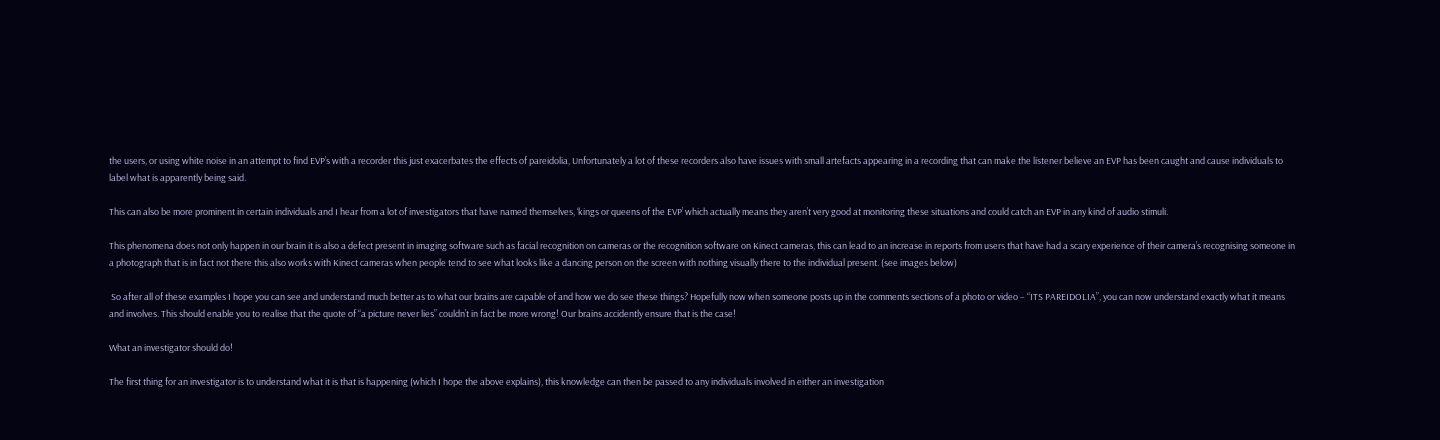the users, or using white noise in an attempt to find EVP’s with a recorder this just exacerbates the effects of pareidolia, Unfortunately a lot of these recorders also have issues with small artefacts appearing in a recording that can make the listener believe an EVP has been caught and cause individuals to label what is apparently being said.

This can also be more prominent in certain individuals and I hear from a lot of investigators that have named themselves, ‘kings or queens of the EVP’ which actually means they aren’t very good at monitoring these situations and could catch an EVP in any kind of audio stimuli.

This phenomena does not only happen in our brain it is also a defect present in imaging software such as facial recognition on cameras or the recognition software on Kinect cameras, this can lead to an increase in reports from users that have had a scary experience of their camera’s recognising someone in a photograph that is in fact not there this also works with Kinect cameras when people tend to see what looks like a dancing person on the screen with nothing visually there to the individual present. (see images below)

 So after all of these examples I hope you can see and understand much better as to what our brains are capable of and how we do see these things? Hopefully now when someone posts up in the comments sections of a photo or video – “ITS PAREIDOLIA”, you can now understand exactly what it means and involves. This should enable you to realise that the quote of “a picture never lies” couldn’t in fact be more wrong! Our brains accidently ensure that is the case!

What an investigator should do!

The first thing for an investigator is to understand what it is that is happening (which I hope the above explains), this knowledge can then be passed to any individuals involved in either an investigation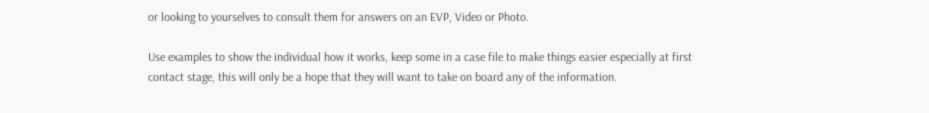or looking to yourselves to consult them for answers on an EVP, Video or Photo.

Use examples to show the individual how it works, keep some in a case file to make things easier especially at first contact stage, this will only be a hope that they will want to take on board any of the information.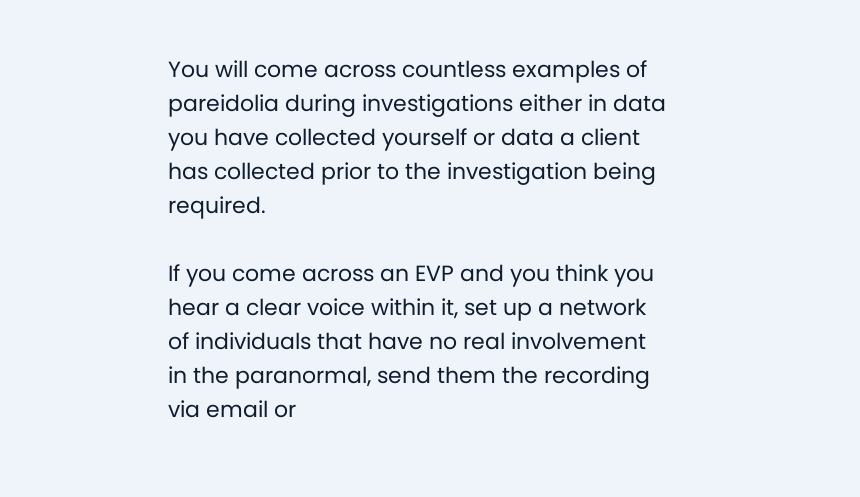You will come across countless examples of pareidolia during investigations either in data you have collected yourself or data a client has collected prior to the investigation being required.

If you come across an EVP and you think you hear a clear voice within it, set up a network of individuals that have no real involvement in the paranormal, send them the recording via email or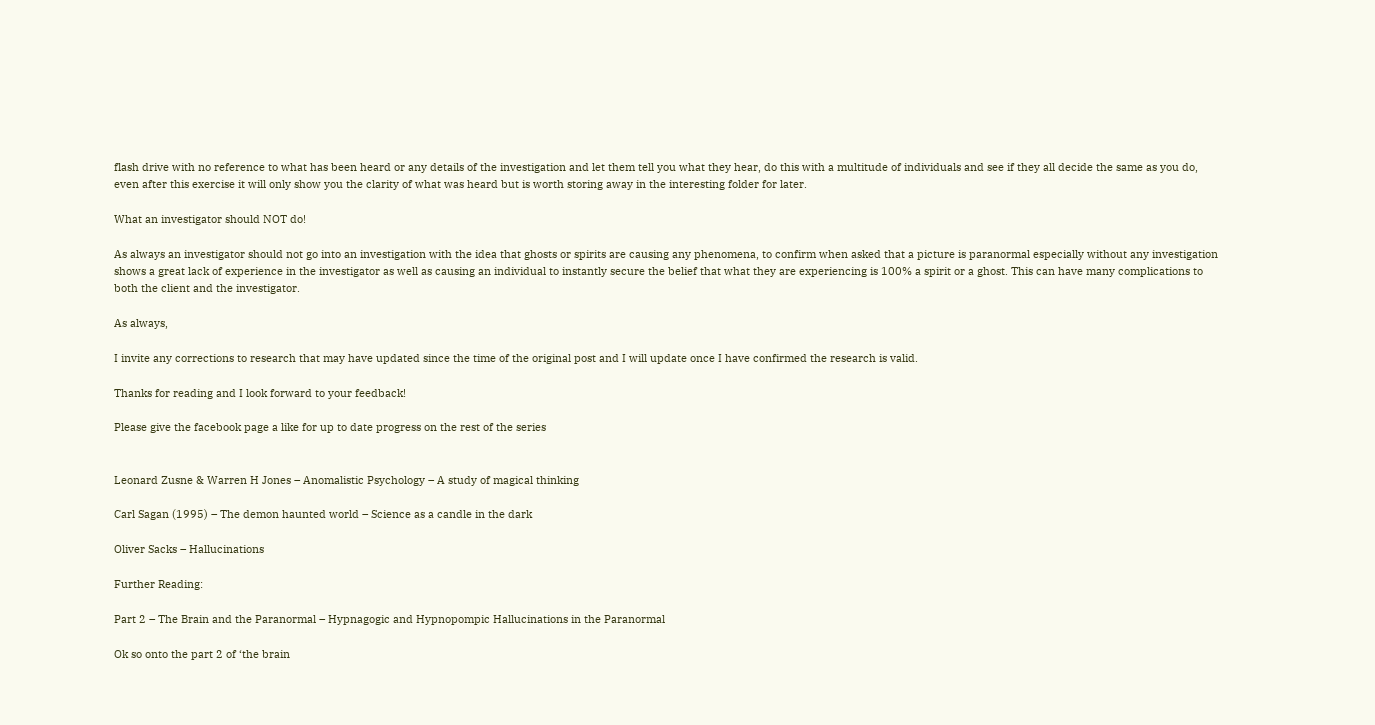flash drive with no reference to what has been heard or any details of the investigation and let them tell you what they hear, do this with a multitude of individuals and see if they all decide the same as you do, even after this exercise it will only show you the clarity of what was heard but is worth storing away in the interesting folder for later.

What an investigator should NOT do!

As always an investigator should not go into an investigation with the idea that ghosts or spirits are causing any phenomena, to confirm when asked that a picture is paranormal especially without any investigation shows a great lack of experience in the investigator as well as causing an individual to instantly secure the belief that what they are experiencing is 100% a spirit or a ghost. This can have many complications to both the client and the investigator.

As always,

I invite any corrections to research that may have updated since the time of the original post and I will update once I have confirmed the research is valid.

Thanks for reading and I look forward to your feedback!

Please give the facebook page a like for up to date progress on the rest of the series


Leonard Zusne & Warren H Jones – Anomalistic Psychology – A study of magical thinking

Carl Sagan (1995) – The demon haunted world – Science as a candle in the dark

Oliver Sacks – Hallucinations

Further Reading:

Part 2 – The Brain and the Paranormal – Hypnagogic and Hypnopompic Hallucinations in the Paranormal

Ok so onto the part 2 of ‘the brain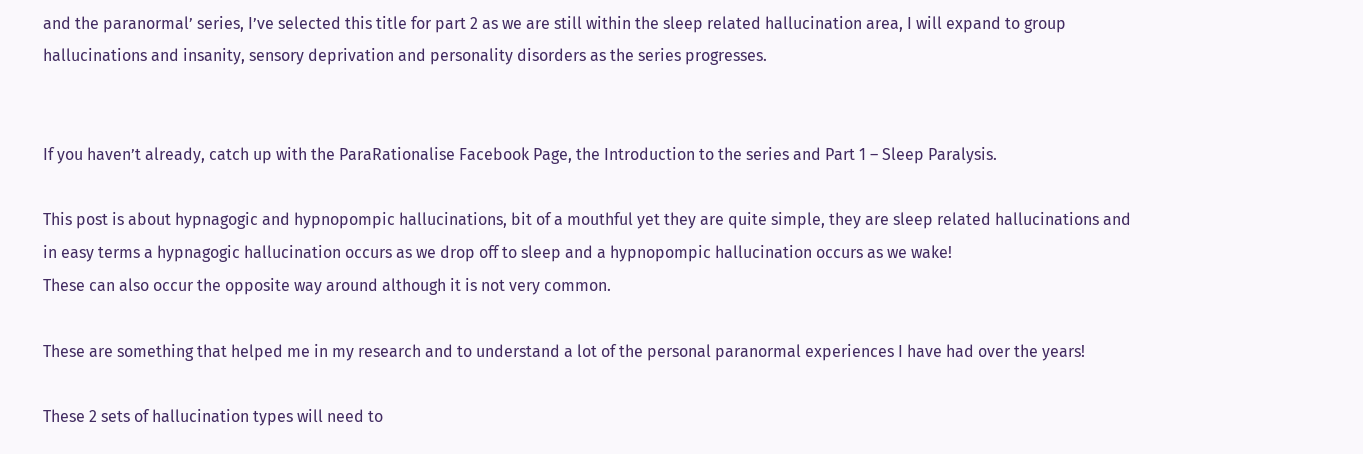and the paranormal’ series, I’ve selected this title for part 2 as we are still within the sleep related hallucination area, I will expand to group hallucinations and insanity, sensory deprivation and personality disorders as the series progresses.


If you haven’t already, catch up with the ParaRationalise Facebook Page, the Introduction to the series and Part 1 – Sleep Paralysis.

This post is about hypnagogic and hypnopompic hallucinations, bit of a mouthful yet they are quite simple, they are sleep related hallucinations and in easy terms a hypnagogic hallucination occurs as we drop off to sleep and a hypnopompic hallucination occurs as we wake!
These can also occur the opposite way around although it is not very common.

These are something that helped me in my research and to understand a lot of the personal paranormal experiences I have had over the years!

These 2 sets of hallucination types will need to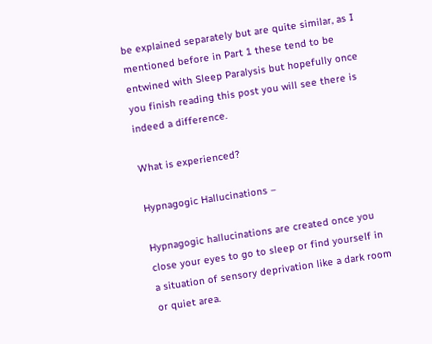be explained separately but are quite similar, as I mentioned before in Part 1 these tend to be entwined with Sleep Paralysis but hopefully once you finish reading this post you will see there is indeed a difference.

What is experienced?

Hypnagogic Hallucinations –

Hypnagogic hallucinations are created once you close your eyes to go to sleep or find yourself in a situation of sensory deprivation like a dark room or quiet area.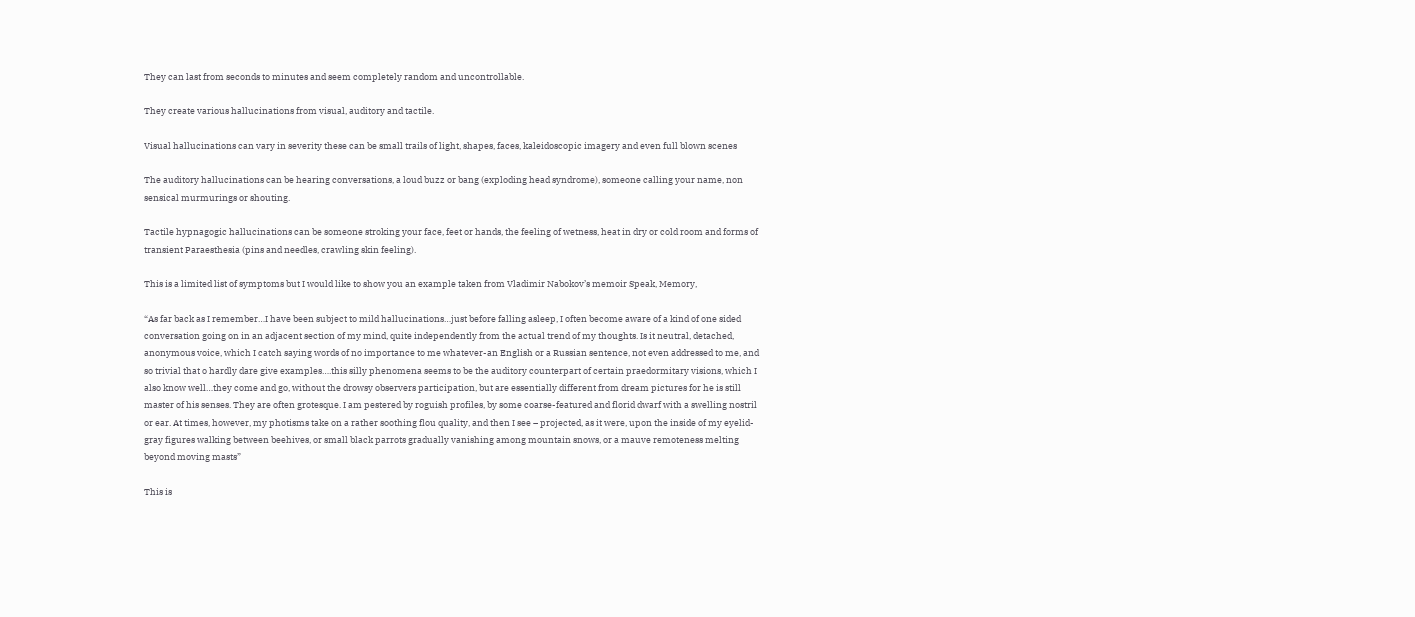They can last from seconds to minutes and seem completely random and uncontrollable.

They create various hallucinations from visual, auditory and tactile.

Visual hallucinations can vary in severity these can be small trails of light, shapes, faces, kaleidoscopic imagery and even full blown scenes

The auditory hallucinations can be hearing conversations, a loud buzz or bang (exploding head syndrome), someone calling your name, non sensical murmurings or shouting.

Tactile hypnagogic hallucinations can be someone stroking your face, feet or hands, the feeling of wetness, heat in dry or cold room and forms of transient Paraesthesia (pins and needles, crawling skin feeling).

This is a limited list of symptoms but I would like to show you an example taken from Vladimir Nabokov’s memoir Speak, Memory,

“As far back as I remember…I have been subject to mild hallucinations…just before falling asleep, I often become aware of a kind of one sided conversation going on in an adjacent section of my mind, quite independently from the actual trend of my thoughts. Is it neutral, detached, anonymous voice, which I catch saying words of no importance to me whatever-an English or a Russian sentence, not even addressed to me, and so trivial that o hardly dare give examples….this silly phenomena seems to be the auditory counterpart of certain praedormitary visions, which I also know well…they come and go, without the drowsy observers participation, but are essentially different from dream pictures for he is still master of his senses. They are often grotesque. I am pestered by roguish profiles, by some coarse-featured and florid dwarf with a swelling nostril or ear. At times, however, my photisms take on a rather soothing flou quality, and then I see – projected, as it were, upon the inside of my eyelid-gray figures walking between beehives, or small black parrots gradually vanishing among mountain snows, or a mauve remoteness melting beyond moving masts”

This is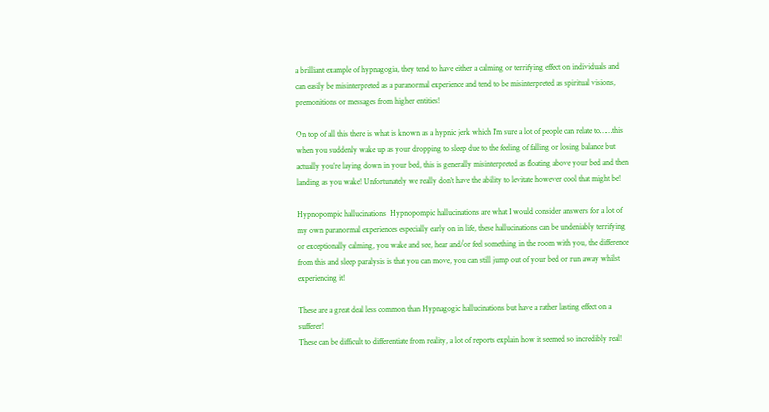a brilliant example of hypnagogia, they tend to have either a calming or terrifying effect on individuals and can easily be misinterpreted as a paranormal experience and tend to be misinterpreted as spiritual visions, premonitions or messages from higher entities!

On top of all this there is what is known as a hypnic jerk which I’m sure a lot of people can relate to……this when you suddenly wake up as your dropping to sleep due to the feeling of falling or losing balance but actually you’re laying down in your bed, this is generally misinterpreted as floating above your bed and then landing as you wake! Unfortunately we really don’t have the ability to levitate however cool that might be!

Hypnopompic hallucinations  Hypnopompic hallucinations are what I would consider answers for a lot of my own paranormal experiences especially early on in life, these hallucinations can be undeniably terrifying or exceptionally calming, you wake and see, hear and/or feel something in the room with you, the difference from this and sleep paralysis is that you can move, you can still jump out of your bed or run away whilst experiencing it!

These are a great deal less common than Hypnagogic hallucinations but have a rather lasting effect on a sufferer!
These can be difficult to differentiate from reality, a lot of reports explain how it seemed so incredibly real!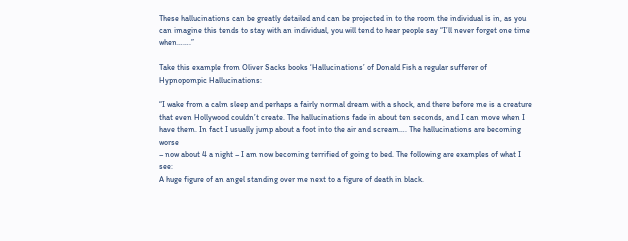These hallucinations can be greatly detailed and can be projected in to the room the individual is in, as you can imagine this tends to stay with an individual, you will tend to hear people say “I’ll never forget one time when…….”

Take this example from Oliver Sacks books ‘Hallucinations’ of Donald Fish a regular sufferer of Hypnopompic Hallucinations:

“I wake from a calm sleep and perhaps a fairly normal dream with a shock, and there before me is a creature that even Hollywood couldn’t create. The hallucinations fade in about ten seconds, and I can move when I have them. In fact I usually jump about a foot into the air and scream…. The hallucinations are becoming worse
– now about 4 a night – I am now becoming terrified of going to bed. The following are examples of what I see:
A huge figure of an angel standing over me next to a figure of death in black.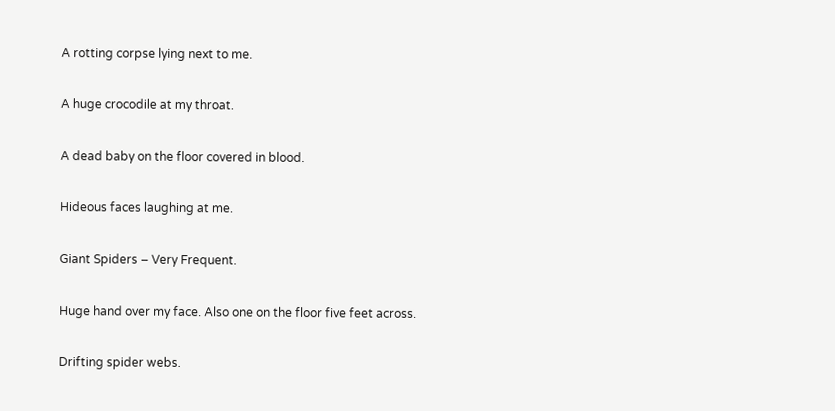A rotting corpse lying next to me.

A huge crocodile at my throat.

A dead baby on the floor covered in blood.

Hideous faces laughing at me.

Giant Spiders – Very Frequent.

Huge hand over my face. Also one on the floor five feet across.

Drifting spider webs.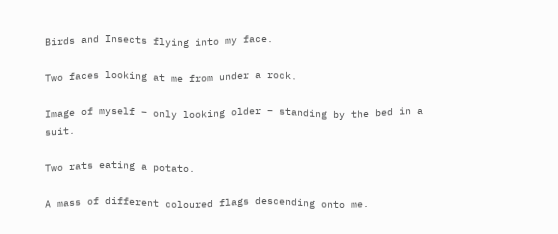Birds and Insects flying into my face.

Two faces looking at me from under a rock.

Image of myself – only looking older – standing by the bed in a suit.

Two rats eating a potato.

A mass of different coloured flags descending onto me.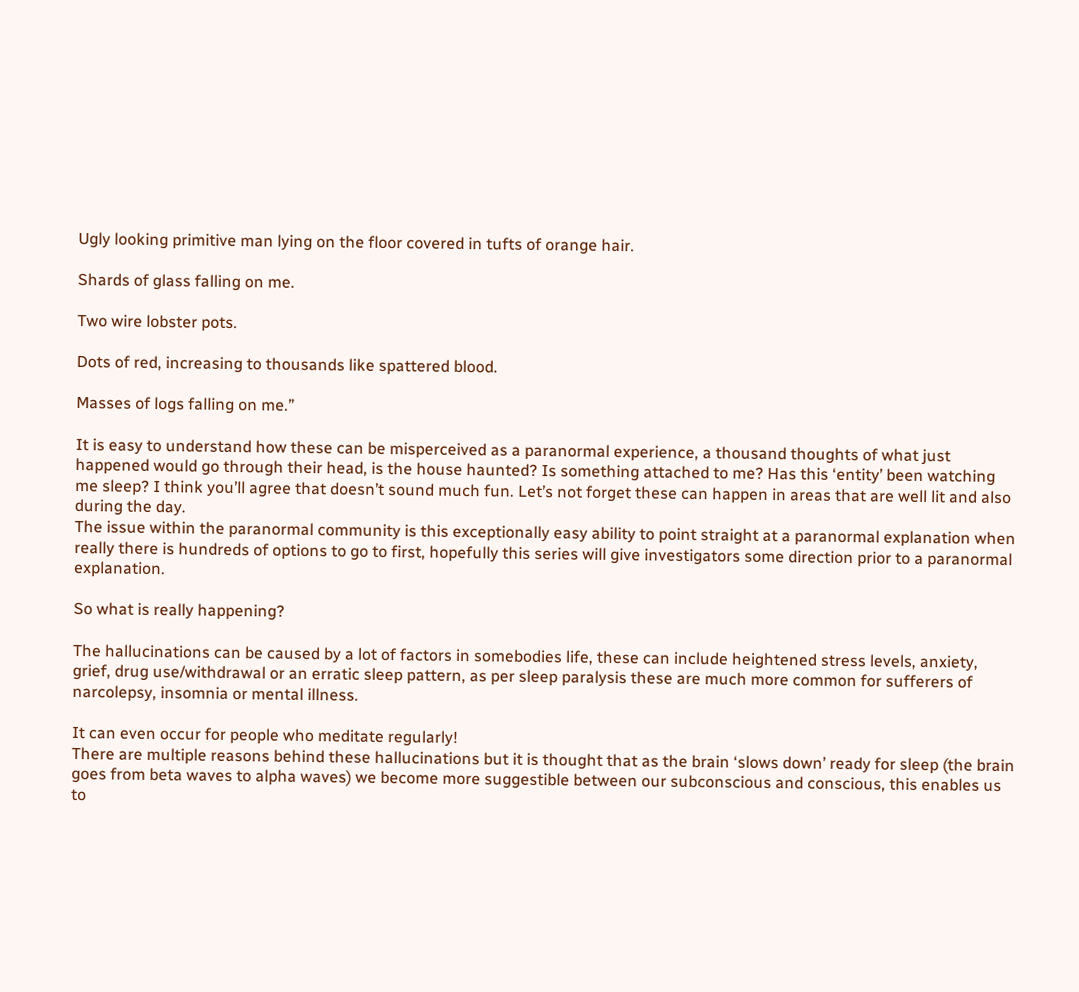Ugly looking primitive man lying on the floor covered in tufts of orange hair.

Shards of glass falling on me.

Two wire lobster pots.

Dots of red, increasing to thousands like spattered blood.

Masses of logs falling on me.”

It is easy to understand how these can be misperceived as a paranormal experience, a thousand thoughts of what just happened would go through their head, is the house haunted? Is something attached to me? Has this ‘entity’ been watching me sleep? I think you’ll agree that doesn’t sound much fun. Let’s not forget these can happen in areas that are well lit and also during the day.
The issue within the paranormal community is this exceptionally easy ability to point straight at a paranormal explanation when really there is hundreds of options to go to first, hopefully this series will give investigators some direction prior to a paranormal explanation.

So what is really happening?

The hallucinations can be caused by a lot of factors in somebodies life, these can include heightened stress levels, anxiety, grief, drug use/withdrawal or an erratic sleep pattern, as per sleep paralysis these are much more common for sufferers of narcolepsy, insomnia or mental illness.

It can even occur for people who meditate regularly!
There are multiple reasons behind these hallucinations but it is thought that as the brain ‘slows down’ ready for sleep (the brain goes from beta waves to alpha waves) we become more suggestible between our subconscious and conscious, this enables us to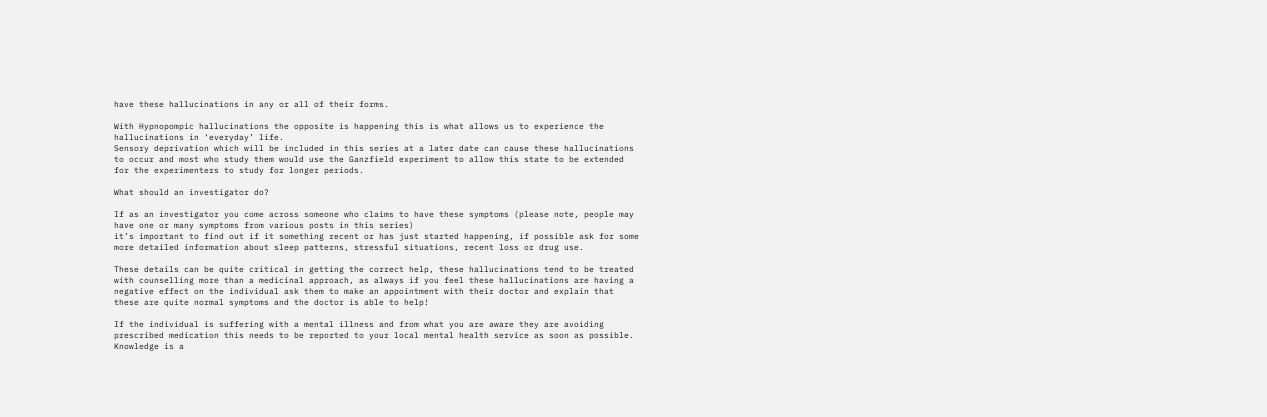have these hallucinations in any or all of their forms.

With Hypnopompic hallucinations the opposite is happening this is what allows us to experience the hallucinations in ‘everyday’ life.
Sensory deprivation which will be included in this series at a later date can cause these hallucinations to occur and most who study them would use the Ganzfield experiment to allow this state to be extended for the experimenters to study for longer periods.

What should an investigator do?

If as an investigator you come across someone who claims to have these symptoms (please note, people may have one or many symptoms from various posts in this series)
it’s important to find out if it something recent or has just started happening, if possible ask for some more detailed information about sleep patterns, stressful situations, recent loss or drug use.

These details can be quite critical in getting the correct help, these hallucinations tend to be treated with counselling more than a medicinal approach, as always if you feel these hallucinations are having a negative effect on the individual ask them to make an appointment with their doctor and explain that these are quite normal symptoms and the doctor is able to help!

If the individual is suffering with a mental illness and from what you are aware they are avoiding prescribed medication this needs to be reported to your local mental health service as soon as possible.
Knowledge is a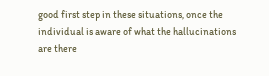good first step in these situations, once the individual is aware of what the hallucinations are there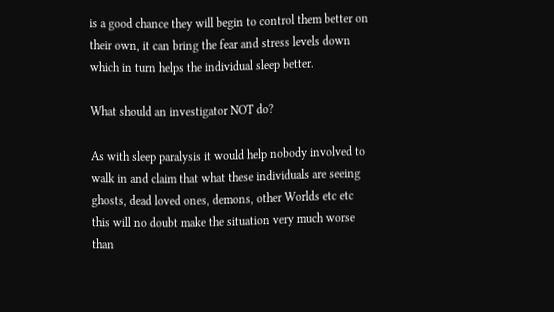is a good chance they will begin to control them better on their own, it can bring the fear and stress levels down which in turn helps the individual sleep better.

What should an investigator NOT do?

As with sleep paralysis it would help nobody involved to walk in and claim that what these individuals are seeing ghosts, dead loved ones, demons, other Worlds etc etc this will no doubt make the situation very much worse than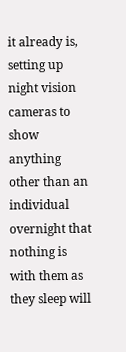it already is, setting up night vision cameras to show anything other than an individual overnight that nothing is with them as they sleep will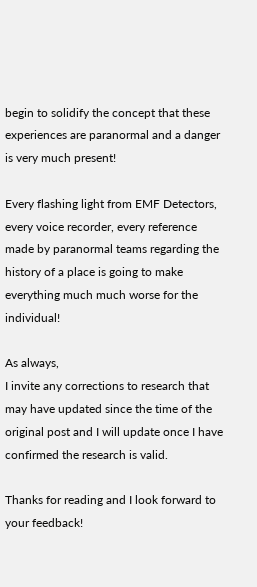begin to solidify the concept that these experiences are paranormal and a danger is very much present!

Every flashing light from EMF Detectors, every voice recorder, every reference made by paranormal teams regarding the history of a place is going to make everything much much worse for the individual!

As always,
I invite any corrections to research that may have updated since the time of the original post and I will update once I have confirmed the research is valid.

Thanks for reading and I look forward to your feedback!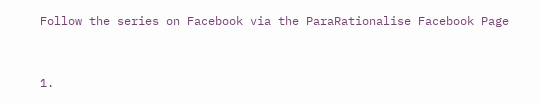Follow the series on Facebook via the ParaRationalise Facebook Page



1.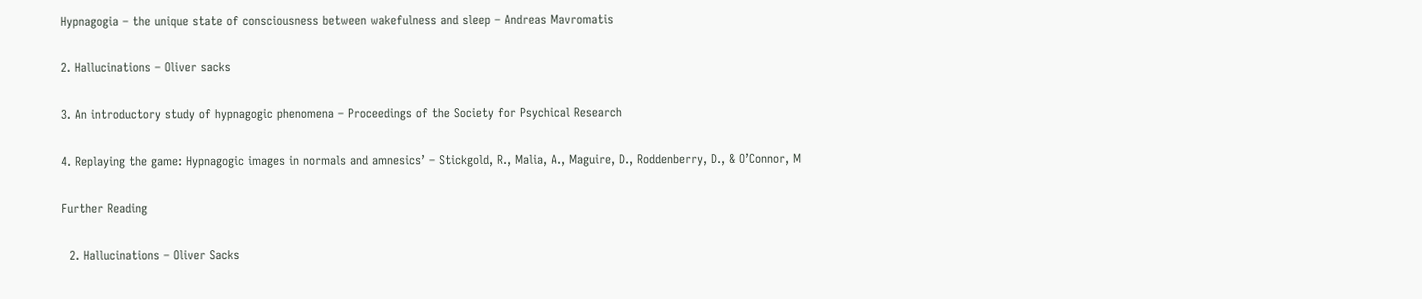Hypnagogia – the unique state of consciousness between wakefulness and sleep – Andreas Mavromatis

2. Hallucinations – Oliver sacks

3. An introductory study of hypnagogic phenomena – Proceedings of the Society for Psychical Research

4. Replaying the game: Hypnagogic images in normals and amnesics’ – Stickgold, R., Malia, A., Maguire, D., Roddenberry, D., & O’Connor, M

Further Reading

  2. Hallucinations – Oliver Sacks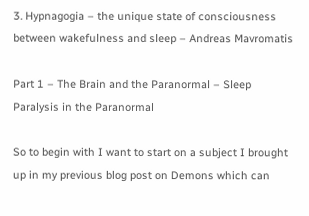3. Hypnagogia – the unique state of consciousness between wakefulness and sleep – Andreas Mavromatis

Part 1 – The Brain and the Paranormal – Sleep Paralysis in the Paranormal

So to begin with I want to start on a subject I brought up in my previous blog post on Demons which can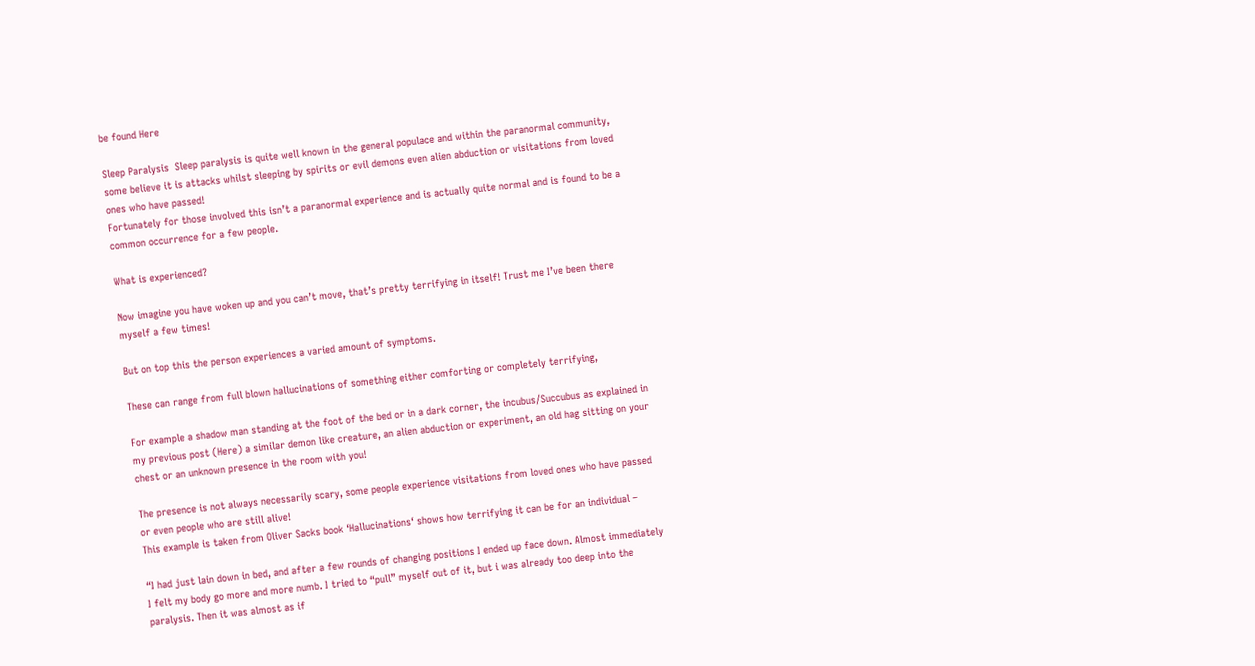be found Here

Sleep Paralysis  Sleep paralysis is quite well known in the general populace and within the paranormal community, some believe it is attacks whilst sleeping by spirits or evil demons even alien abduction or visitations from loved ones who have passed!
Fortunately for those involved this isn’t a paranormal experience and is actually quite normal and is found to be a common occurrence for a few people.

What is experienced?

Now imagine you have woken up and you can’t move, that’s pretty terrifying in itself! Trust me I’ve been there myself a few times!

But on top this the person experiences a varied amount of symptoms.

These can range from full blown hallucinations of something either comforting or completely terrifying,

For example a shadow man standing at the foot of the bed or in a dark corner, the incubus/Succubus as explained in my previous post (Here) a similar demon like creature, an alien abduction or experiment, an old hag sitting on your chest or an unknown presence in the room with you!

The presence is not always necessarily scary, some people experience visitations from loved ones who have passed or even people who are still alive!
This example is taken from Oliver Sacks book ‘Hallucinations‘ shows how terrifying it can be for an individual –

“I had just lain down in bed, and after a few rounds of changing positions I ended up face down. Almost immediately I felt my body go more and more numb. I tried to “pull” myself out of it, but i was already too deep into the paralysis. Then it was almost as if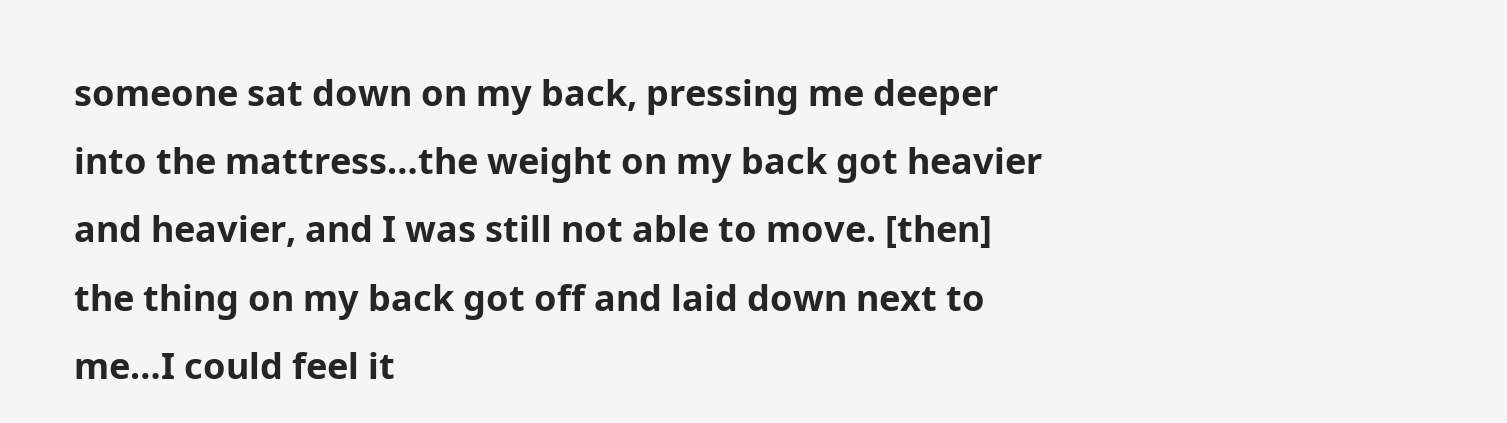someone sat down on my back, pressing me deeper into the mattress…the weight on my back got heavier and heavier, and I was still not able to move. [then] the thing on my back got off and laid down next to me…I could feel it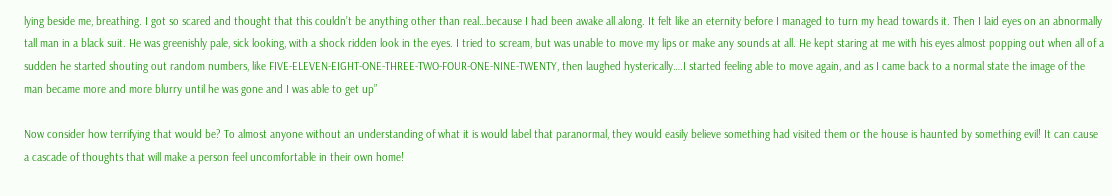lying beside me, breathing. I got so scared and thought that this couldn’t be anything other than real…because I had been awake all along. It felt like an eternity before I managed to turn my head towards it. Then I laid eyes on an abnormally tall man in a black suit. He was greenishly pale, sick looking, with a shock ridden look in the eyes. I tried to scream, but was unable to move my lips or make any sounds at all. He kept staring at me with his eyes almost popping out when all of a sudden he started shouting out random numbers, like FIVE-ELEVEN-EIGHT-ONE-THREE-TWO-FOUR-ONE-NINE-TWENTY, then laughed hysterically….I started feeling able to move again, and as I came back to a normal state the image of the man became more and more blurry until he was gone and I was able to get up”

Now consider how terrifying that would be? To almost anyone without an understanding of what it is would label that paranormal, they would easily believe something had visited them or the house is haunted by something evil! It can cause a cascade of thoughts that will make a person feel uncomfortable in their own home!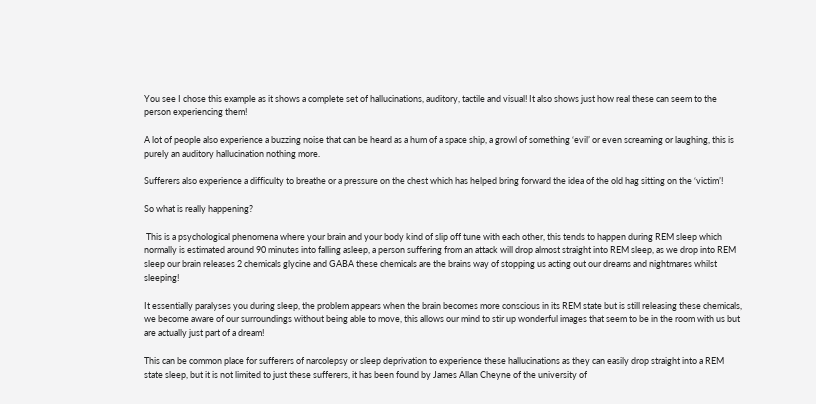You see I chose this example as it shows a complete set of hallucinations, auditory, tactile and visual! It also shows just how real these can seem to the person experiencing them!

A lot of people also experience a buzzing noise that can be heard as a hum of a space ship, a growl of something ‘evil’ or even screaming or laughing, this is purely an auditory hallucination nothing more.

Sufferers also experience a difficulty to breathe or a pressure on the chest which has helped bring forward the idea of the old hag sitting on the ‘victim’!

So what is really happening?

 This is a psychological phenomena where your brain and your body kind of slip off tune with each other, this tends to happen during REM sleep which normally is estimated around 90 minutes into falling asleep, a person suffering from an attack will drop almost straight into REM sleep, as we drop into REM sleep our brain releases 2 chemicals glycine and GABA these chemicals are the brains way of stopping us acting out our dreams and nightmares whilst sleeping!

It essentially paralyses you during sleep, the problem appears when the brain becomes more conscious in its REM state but is still releasing these chemicals, we become aware of our surroundings without being able to move, this allows our mind to stir up wonderful images that seem to be in the room with us but are actually just part of a dream!

This can be common place for sufferers of narcolepsy or sleep deprivation to experience these hallucinations as they can easily drop straight into a REM state sleep, but it is not limited to just these sufferers, it has been found by James Allan Cheyne of the university of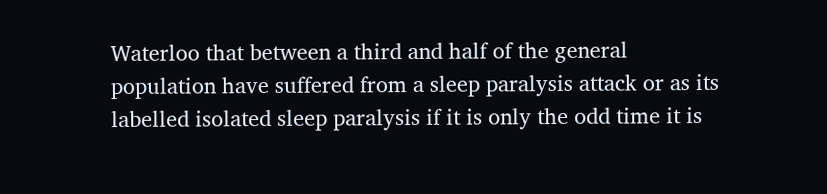Waterloo that between a third and half of the general population have suffered from a sleep paralysis attack or as its labelled isolated sleep paralysis if it is only the odd time it is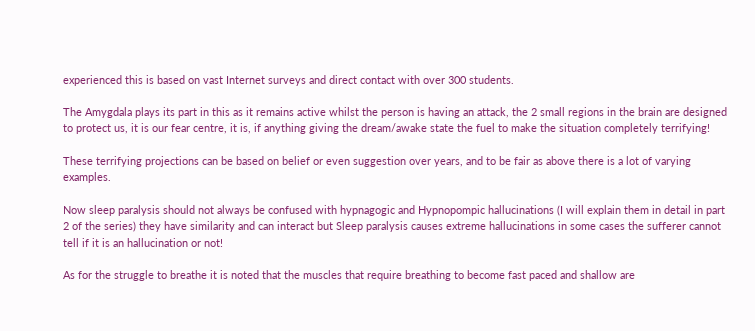experienced this is based on vast Internet surveys and direct contact with over 300 students.

The Amygdala plays its part in this as it remains active whilst the person is having an attack, the 2 small regions in the brain are designed to protect us, it is our fear centre, it is, if anything giving the dream/awake state the fuel to make the situation completely terrifying!

These terrifying projections can be based on belief or even suggestion over years, and to be fair as above there is a lot of varying examples.

Now sleep paralysis should not always be confused with hypnagogic and Hypnopompic hallucinations (I will explain them in detail in part 2 of the series) they have similarity and can interact but Sleep paralysis causes extreme hallucinations in some cases the sufferer cannot tell if it is an hallucination or not!

As for the struggle to breathe it is noted that the muscles that require breathing to become fast paced and shallow are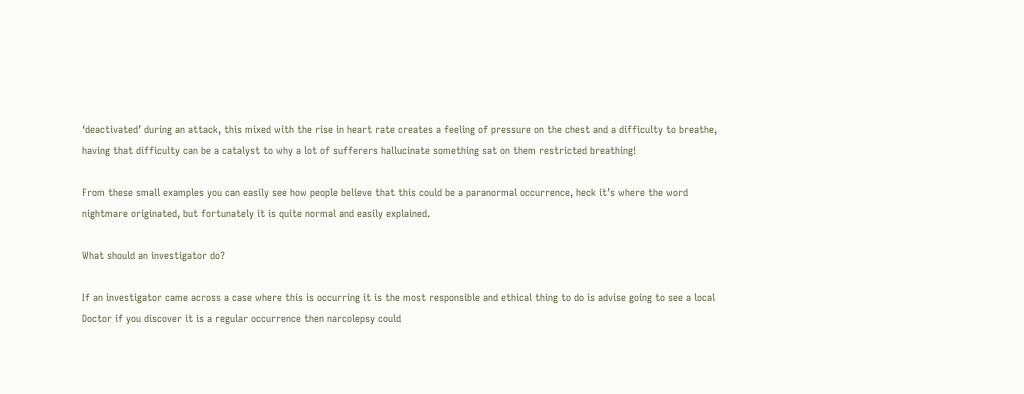‘deactivated’ during an attack, this mixed with the rise in heart rate creates a feeling of pressure on the chest and a difficulty to breathe, having that difficulty can be a catalyst to why a lot of sufferers hallucinate something sat on them restricted breathing!

From these small examples you can easily see how people believe that this could be a paranormal occurrence, heck it’s where the word nightmare originated, but fortunately it is quite normal and easily explained.

What should an investigator do?

If an investigator came across a case where this is occurring it is the most responsible and ethical thing to do is advise going to see a local Doctor if you discover it is a regular occurrence then narcolepsy could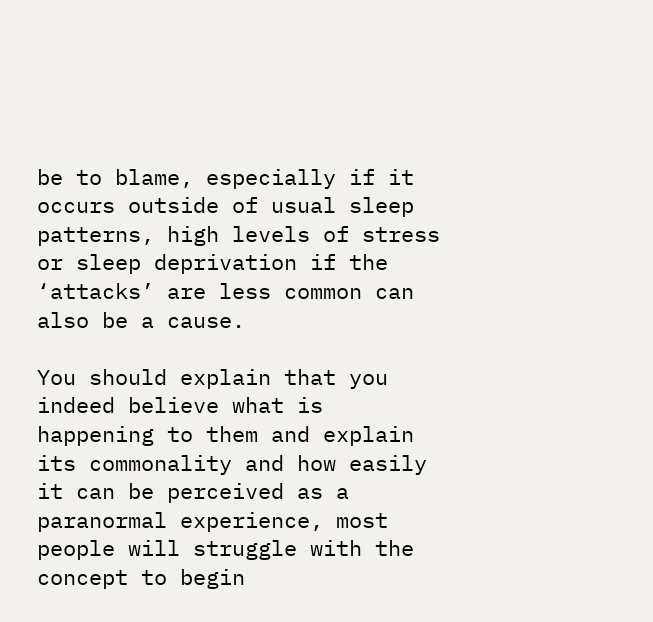be to blame, especially if it occurs outside of usual sleep patterns, high levels of stress or sleep deprivation if the ‘attacks’ are less common can also be a cause.

You should explain that you indeed believe what is happening to them and explain its commonality and how easily it can be perceived as a paranormal experience, most people will struggle with the concept to begin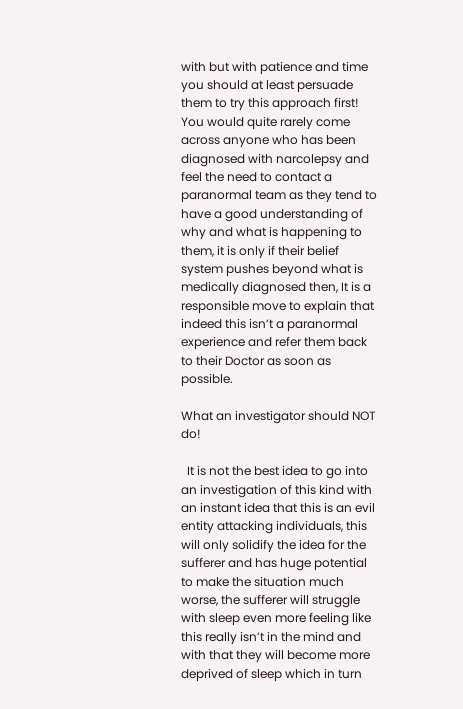with but with patience and time you should at least persuade them to try this approach first!
You would quite rarely come across anyone who has been diagnosed with narcolepsy and feel the need to contact a paranormal team as they tend to have a good understanding of why and what is happening to them, it is only if their belief system pushes beyond what is medically diagnosed then, It is a responsible move to explain that indeed this isn’t a paranormal experience and refer them back to their Doctor as soon as possible.

What an investigator should NOT do!

  It is not the best idea to go into an investigation of this kind with an instant idea that this is an evil entity attacking individuals, this will only solidify the idea for the sufferer and has huge potential to make the situation much worse, the sufferer will struggle with sleep even more feeling like this really isn’t in the mind and with that they will become more deprived of sleep which in turn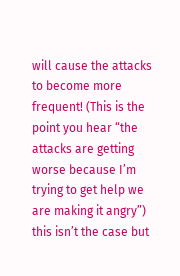will cause the attacks to become more frequent! (This is the point you hear “the attacks are getting worse because I’m trying to get help we are making it angry”) this isn’t the case but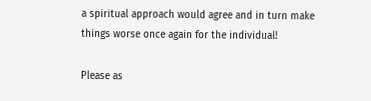a spiritual approach would agree and in turn make things worse once again for the individual!

Please as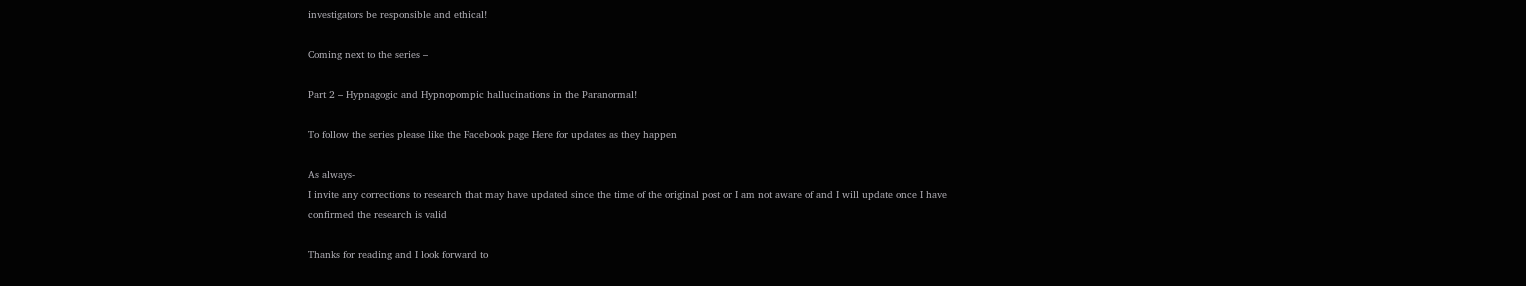investigators be responsible and ethical!

Coming next to the series –

Part 2 – Hypnagogic and Hypnopompic hallucinations in the Paranormal!

To follow the series please like the Facebook page Here for updates as they happen

As always-
I invite any corrections to research that may have updated since the time of the original post or I am not aware of and I will update once I have confirmed the research is valid

Thanks for reading and I look forward to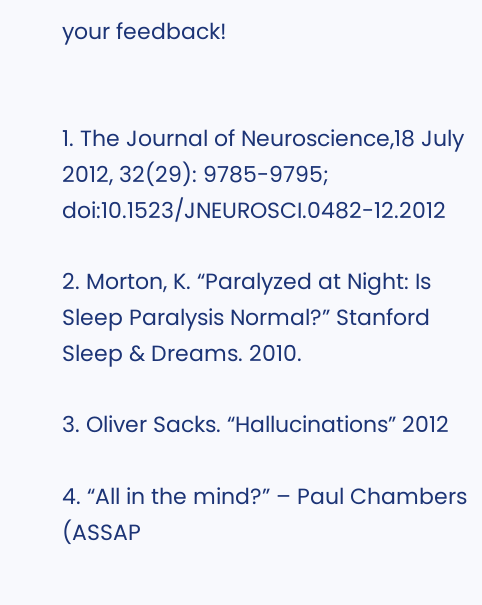your feedback!


1. The Journal of Neuroscience,18 July 2012, 32(29): 9785-9795; doi:10.1523/JNEUROSCI.0482-12.2012

2. Morton, K. “Paralyzed at Night: Is Sleep Paralysis Normal?” Stanford Sleep & Dreams. 2010.

3. Oliver Sacks. “Hallucinations” 2012

4. “All in the mind?” – Paul Chambers (ASSAP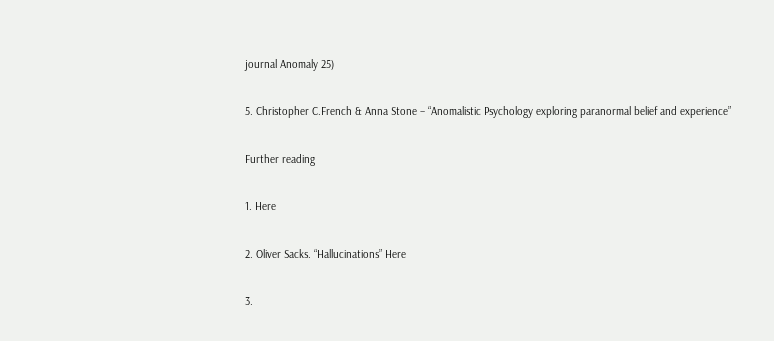journal Anomaly 25)

5. Christopher C.French & Anna Stone – “Anomalistic Psychology exploring paranormal belief and experience”

Further reading

1. Here

2. Oliver Sacks. “Hallucinations” Here

3.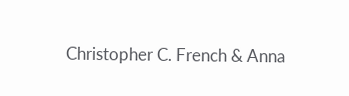Christopher C. French & Anna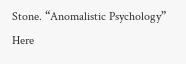Stone. “Anomalistic Psychology” Here